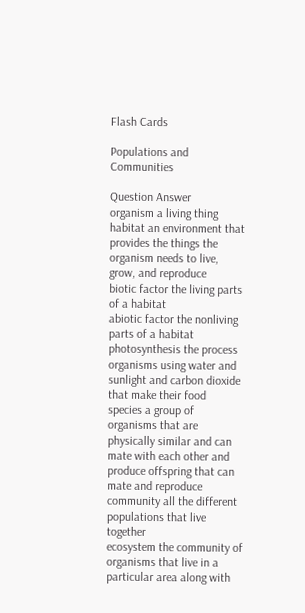Flash Cards

Populations and Communities

Question Answer
organism a living thing
habitat an environment that provides the things the organism needs to live, grow, and reproduce
biotic factor the living parts of a habitat
abiotic factor the nonliving parts of a habitat
photosynthesis the process organisms using water and sunlight and carbon dioxide that make their food
species a group of organisms that are physically similar and can mate with each other and produce offspring that can mate and reproduce
community all the different populations that live together
ecosystem the community of organisms that live in a particular area along with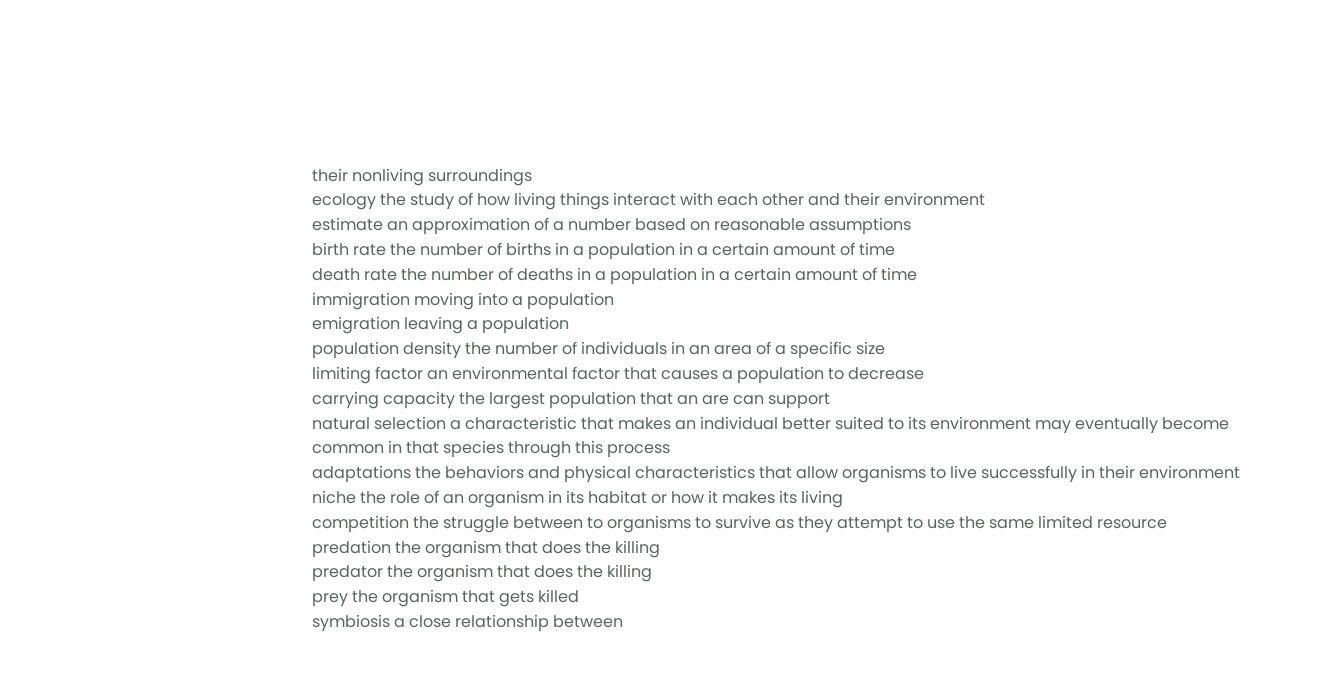their nonliving surroundings
ecology the study of how living things interact with each other and their environment
estimate an approximation of a number based on reasonable assumptions
birth rate the number of births in a population in a certain amount of time
death rate the number of deaths in a population in a certain amount of time
immigration moving into a population
emigration leaving a population
population density the number of individuals in an area of a specific size
limiting factor an environmental factor that causes a population to decrease
carrying capacity the largest population that an are can support
natural selection a characteristic that makes an individual better suited to its environment may eventually become common in that species through this process
adaptations the behaviors and physical characteristics that allow organisms to live successfully in their environment
niche the role of an organism in its habitat or how it makes its living
competition the struggle between to organisms to survive as they attempt to use the same limited resource
predation the organism that does the killing
predator the organism that does the killing
prey the organism that gets killed
symbiosis a close relationship between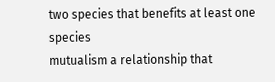two species that benefits at least one species
mutualism a relationship that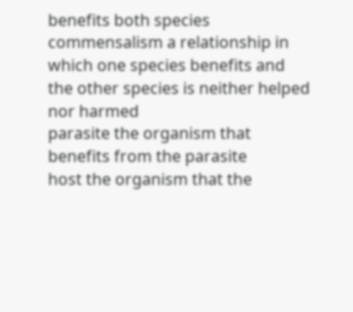benefits both species
commensalism a relationship in which one species benefits and the other species is neither helped nor harmed
parasite the organism that benefits from the parasite
host the organism that the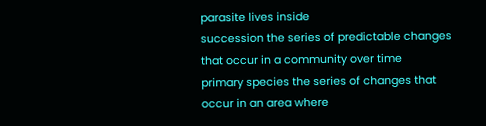parasite lives inside
succession the series of predictable changes that occur in a community over time
primary species the series of changes that occur in an area where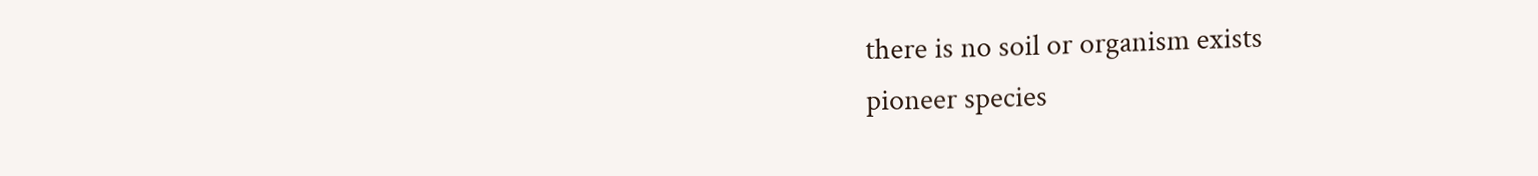there is no soil or organism exists
pioneer species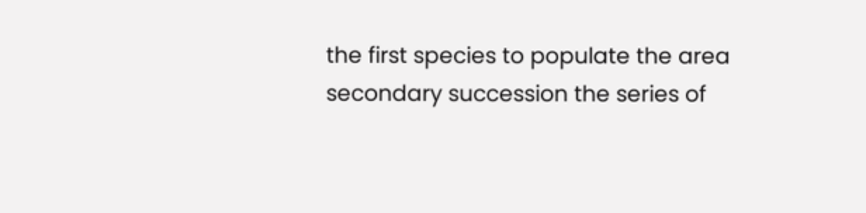the first species to populate the area
secondary succession the series of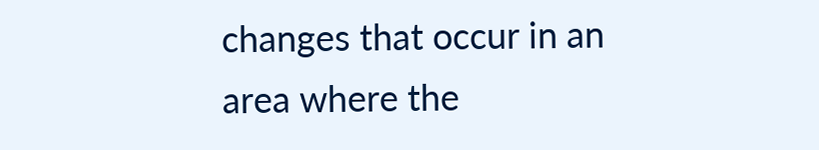changes that occur in an area where the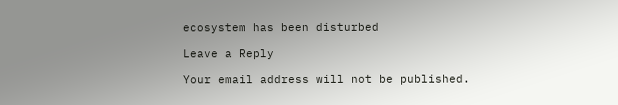ecosystem has been disturbed

Leave a Reply

Your email address will not be published.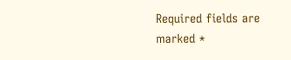Required fields are marked *